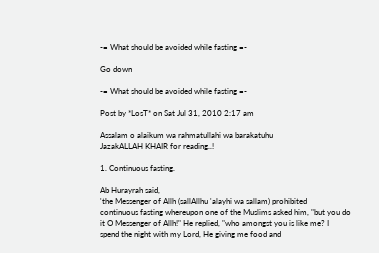-= What should be avoided while fasting =-

Go down

-= What should be avoided while fasting =-

Post by *LosT* on Sat Jul 31, 2010 2:17 am

Assalam o alaikum wa rahmatullahi wa barakatuhu
JazakALLAH KHAIR for reading..!

1. Continuous fasting.

Ab Hurayrah said,
'the Messenger of Allh (sallAllhu 'alayhi wa sallam) prohibited
continuous fasting whereupon one of the Muslims asked him, "but you do
it O Messenger of Allh!" He replied, "who amongst you is like me? I
spend the night with my Lord, He giving me food and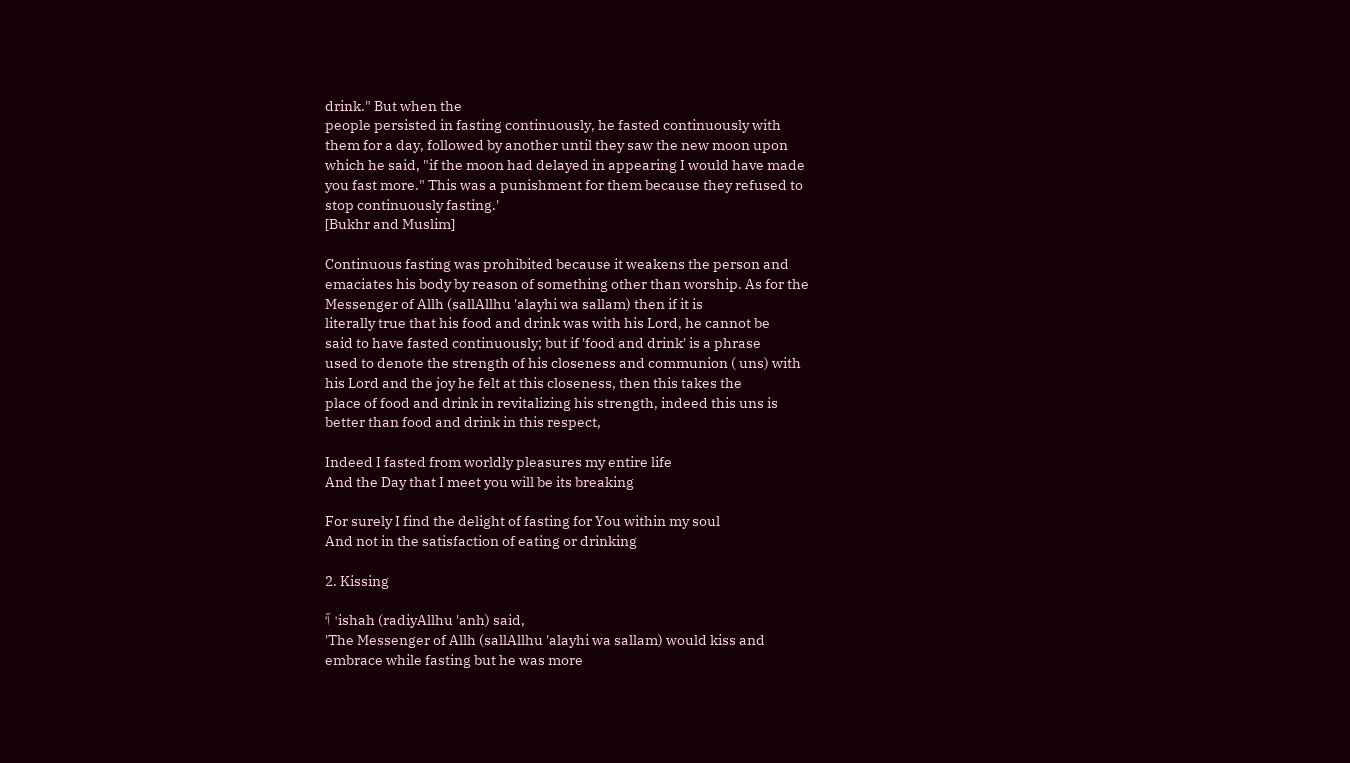drink." But when the
people persisted in fasting continuously, he fasted continuously with
them for a day, followed by another until they saw the new moon upon
which he said, "if the moon had delayed in appearing I would have made
you fast more." This was a punishment for them because they refused to
stop continuously fasting.'
[Bukhr and Muslim]

Continuous fasting was prohibited because it weakens the person and
emaciates his body by reason of something other than worship. As for the
Messenger of Allh (sallAllhu 'alayhi wa sallam) then if it is
literally true that his food and drink was with his Lord, he cannot be
said to have fasted continuously; but if 'food and drink' is a phrase
used to denote the strength of his closeness and communion ( uns) with
his Lord and the joy he felt at this closeness, then this takes the
place of food and drink in revitalizing his strength, indeed this uns is
better than food and drink in this respect,

Indeed I fasted from worldly pleasures my entire life
And the Day that I meet you will be its breaking

For surely I find the delight of fasting for You within my soul
And not in the satisfaction of eating or drinking

2. Kissing

'آ'ishah (radiyAllhu 'anh) said,
'The Messenger of Allh (sallAllhu 'alayhi wa sallam) would kiss and
embrace while fasting but he was more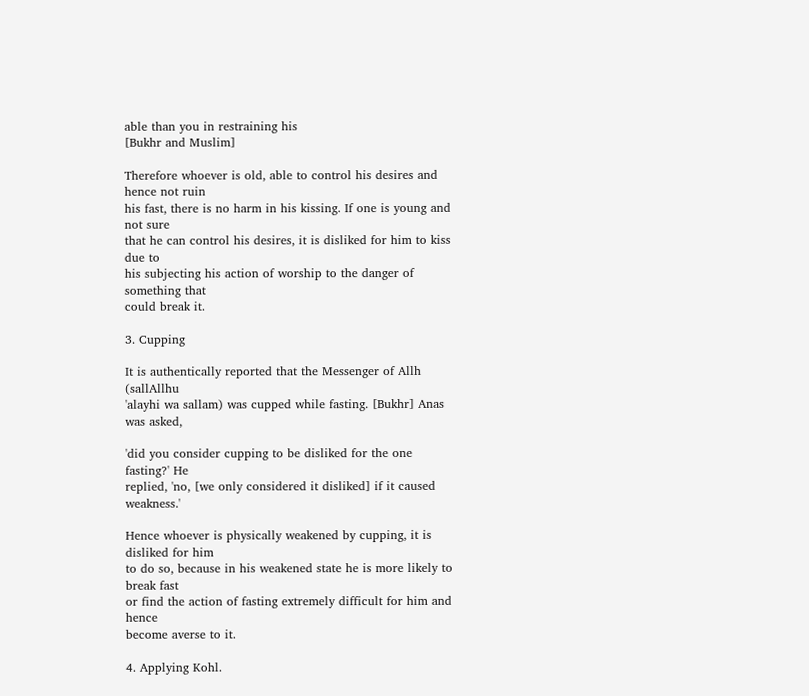able than you in restraining his
[Bukhr and Muslim]

Therefore whoever is old, able to control his desires and hence not ruin
his fast, there is no harm in his kissing. If one is young and not sure
that he can control his desires, it is disliked for him to kiss due to
his subjecting his action of worship to the danger of something that
could break it.

3. Cupping

It is authentically reported that the Messenger of Allh (sallAllhu
'alayhi wa sallam) was cupped while fasting. [Bukhr] Anas was asked,

'did you consider cupping to be disliked for the one fasting?' He
replied, 'no, [we only considered it disliked] if it caused weakness.'

Hence whoever is physically weakened by cupping, it is disliked for him
to do so, because in his weakened state he is more likely to break fast
or find the action of fasting extremely difficult for him and hence
become averse to it.

4. Applying Kohl.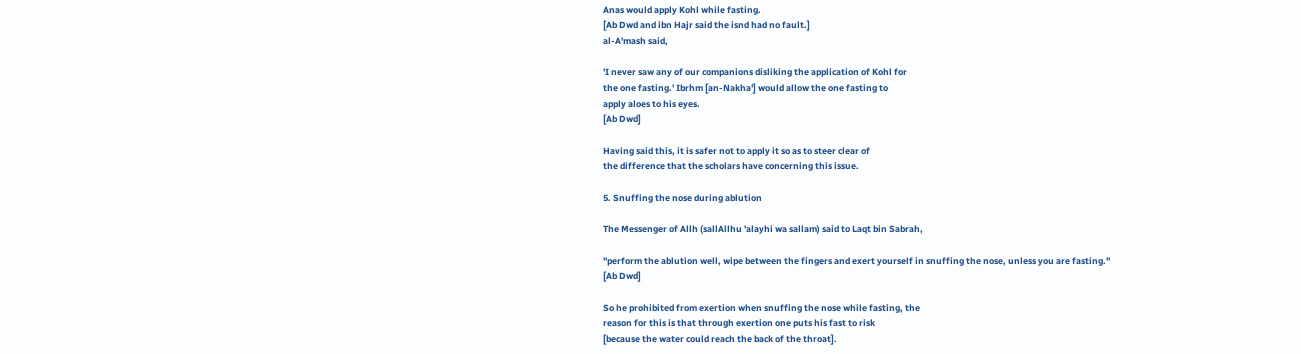Anas would apply Kohl while fasting.
[Ab Dwd and ibn Hajr said the isnd had no fault.]
al-A'mash said,

'I never saw any of our companions disliking the application of Kohl for
the one fasting.' Ibrhm [an-Nakha'] would allow the one fasting to
apply aloes to his eyes.
[Ab Dwd]

Having said this, it is safer not to apply it so as to steer clear of
the difference that the scholars have concerning this issue.

5. Snuffing the nose during ablution

The Messenger of Allh (sallAllhu 'alayhi wa sallam) said to Laqt bin Sabrah,

"perform the ablution well, wipe between the fingers and exert yourself in snuffing the nose, unless you are fasting."
[Ab Dwd]

So he prohibited from exertion when snuffing the nose while fasting, the
reason for this is that through exertion one puts his fast to risk
[because the water could reach the back of the throat].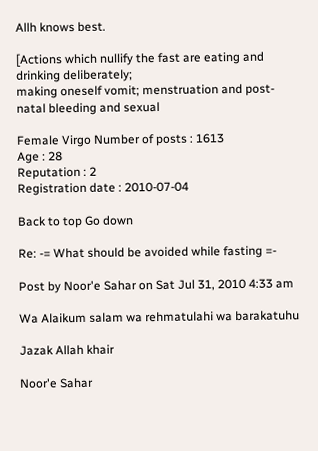Allh knows best.

[Actions which nullify the fast are eating and drinking deliberately;
making oneself vomit; menstruation and post-natal bleeding and sexual

Female Virgo Number of posts : 1613
Age : 28
Reputation : 2
Registration date : 2010-07-04

Back to top Go down

Re: -= What should be avoided while fasting =-

Post by Noor'e Sahar on Sat Jul 31, 2010 4:33 am

Wa Alaikum salam wa rehmatulahi wa barakatuhu

Jazak Allah khair

Noor'e Sahar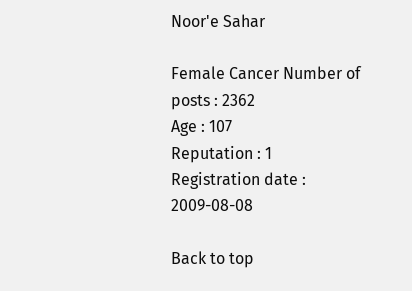Noor'e Sahar

Female Cancer Number of posts : 2362
Age : 107
Reputation : 1
Registration date : 2009-08-08

Back to top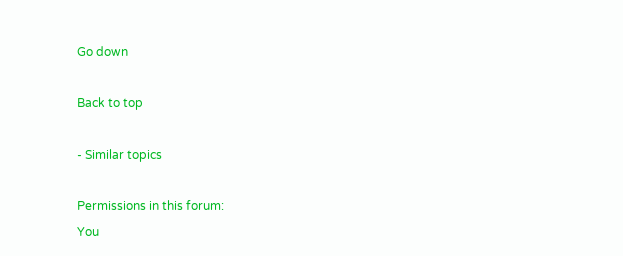Go down

Back to top

- Similar topics

Permissions in this forum:
You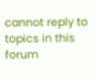cannot reply to topics in this forum